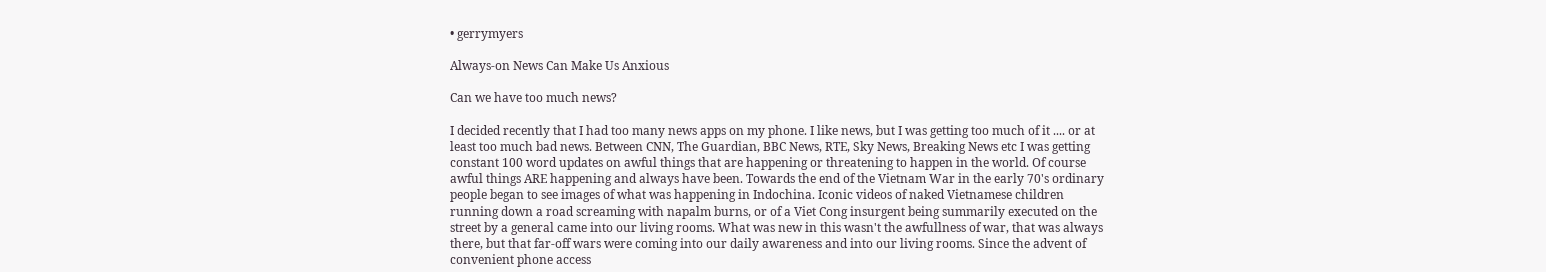• gerrymyers

Always-on News Can Make Us Anxious

Can we have too much news?

I decided recently that I had too many news apps on my phone. I like news, but I was getting too much of it .... or at least too much bad news. Between CNN, The Guardian, BBC News, RTE, Sky News, Breaking News etc I was getting constant 100 word updates on awful things that are happening or threatening to happen in the world. Of course awful things ARE happening and always have been. Towards the end of the Vietnam War in the early 70's ordinary people began to see images of what was happening in Indochina. Iconic videos of naked Vietnamese children running down a road screaming with napalm burns, or of a Viet Cong insurgent being summarily executed on the street by a general came into our living rooms. What was new in this wasn't the awfullness of war, that was always there, but that far-off wars were coming into our daily awareness and into our living rooms. Since the advent of convenient phone access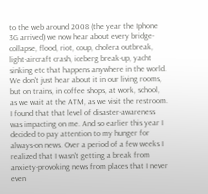to the web around 2008 (the year the Iphone 3G arrived) we now hear about every bridge-collapse, flood, riot, coup, cholera outbreak, light-aircraft crash, iceberg break-up, yacht sinking etc that happens anywhere in the world. We don't just hear about it in our living rooms, but on trains, in coffee shops, at work, school, as we wait at the ATM, as we visit the restroom. I found that that level of disaster-awareness was impacting on me. And so earlier this year I decided to pay attention to my hunger for always-on news. Over a period of a few weeks I realized that I wasn't getting a break from anxiety-provoking news from places that I never even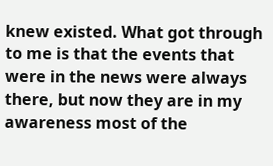knew existed. What got through to me is that the events that were in the news were always there, but now they are in my awareness most of the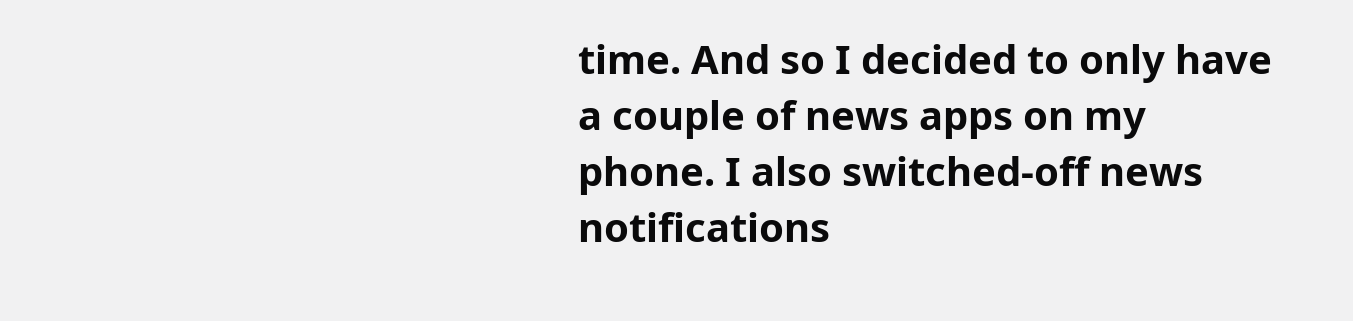time. And so I decided to only have a couple of news apps on my phone. I also switched-off news notifications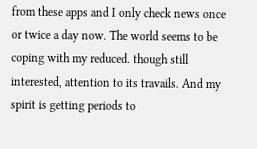from these apps and I only check news once or twice a day now. The world seems to be coping with my reduced. though still interested, attention to its travails. And my spirit is getting periods to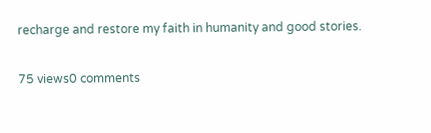recharge and restore my faith in humanity and good stories.

75 views0 comments